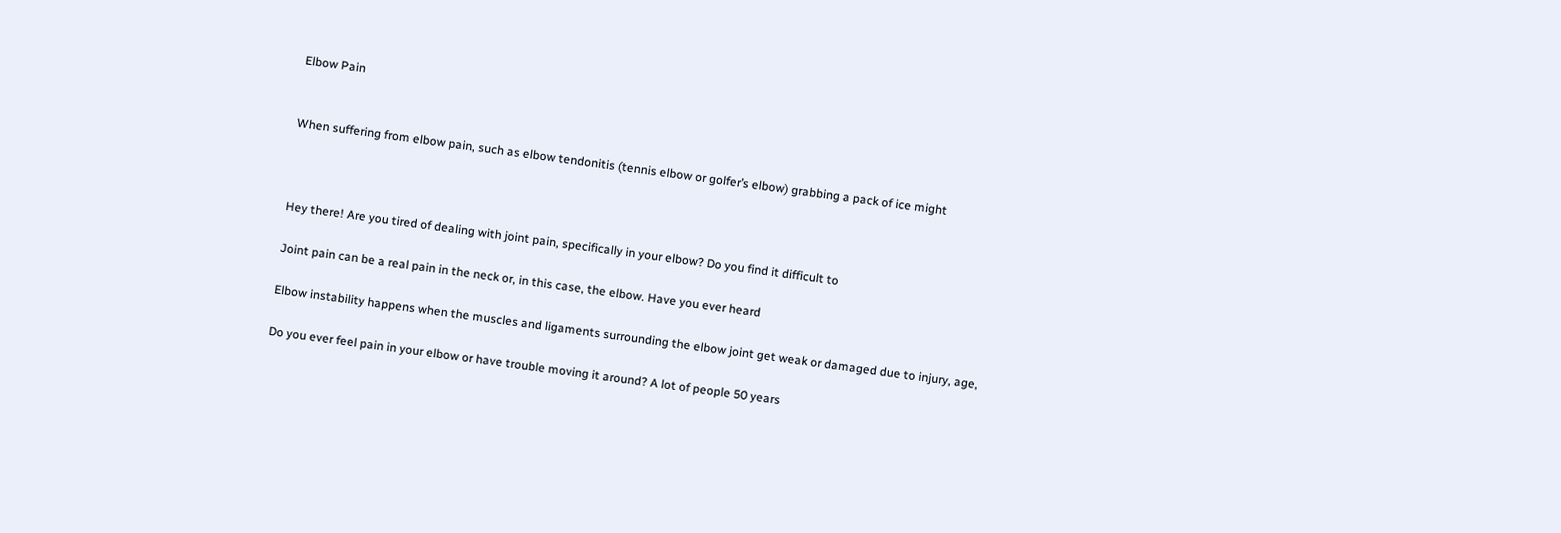Elbow Pain


When suffering from elbow pain, such as elbow tendonitis (tennis elbow or golfer’s elbow) grabbing a pack of ice might



Hey there! Are you tired of dealing with joint pain, specifically in your elbow? Do you find it difficult to

Joint pain can be a real pain in the neck or, in this case, the elbow. Have you ever heard

Elbow instability happens when the muscles and ligaments surrounding the elbow joint get weak or damaged due to injury, age,

Do you ever feel pain in your elbow or have trouble moving it around? A lot of people 50 years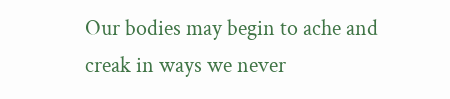Our bodies may begin to ache and creak in ways we never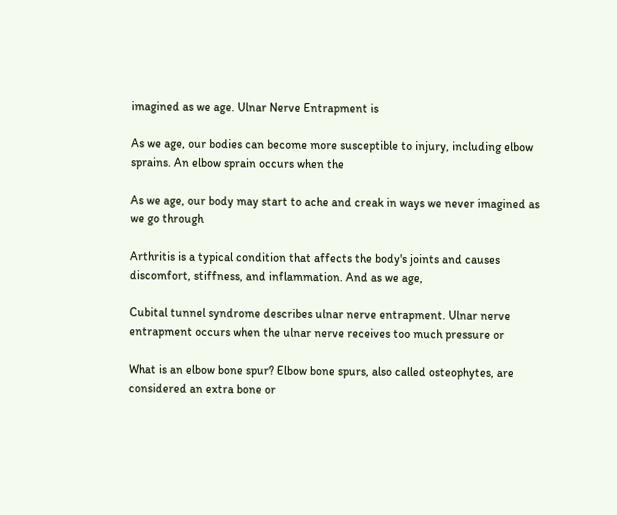imagined as we age. Ulnar Nerve Entrapment is

As we age, our bodies can become more susceptible to injury, including elbow sprains. An elbow sprain occurs when the

As we age, our body may start to ache and creak in ways we never imagined as we go through

Arthritis is a typical condition that affects the body's joints and causes discomfort, stiffness, and inflammation. And as we age,

Cubital tunnel syndrome describes ulnar nerve entrapment. Ulnar nerve entrapment occurs when the ulnar nerve receives too much pressure or

What is an elbow bone spur? Elbow bone spurs, also called osteophytes, are considered an extra bone or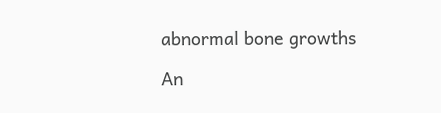abnormal bone growths

An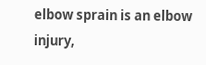elbow sprain is an elbow injury,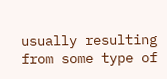usually resulting from some type of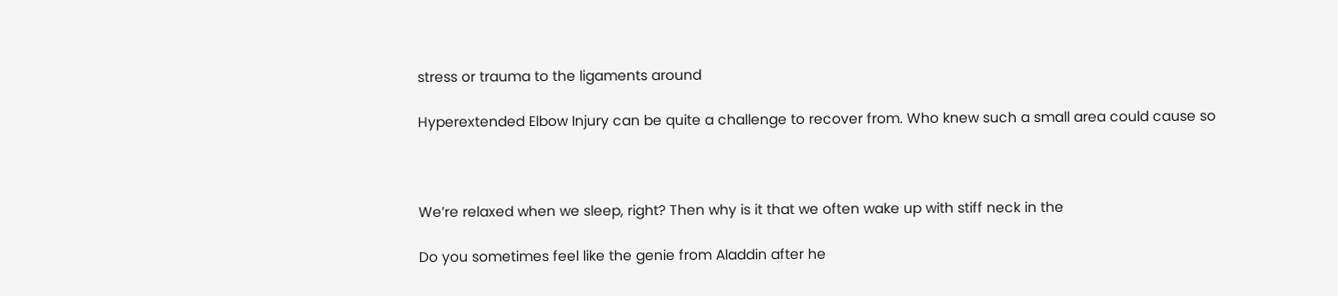stress or trauma to the ligaments around

Hyperextended Elbow Injury can be quite a challenge to recover from. Who knew such a small area could cause so



We’re relaxed when we sleep, right? Then why is it that we often wake up with stiff neck in the

Do you sometimes feel like the genie from Aladdin after he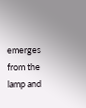emerges from the lamp and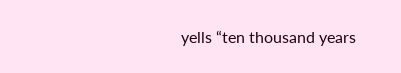yells “ten thousand years